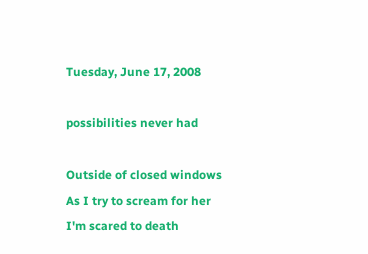Tuesday, June 17, 2008

possibilities never had

Outside of closed windows
As I try to scream for her
I'm scared to death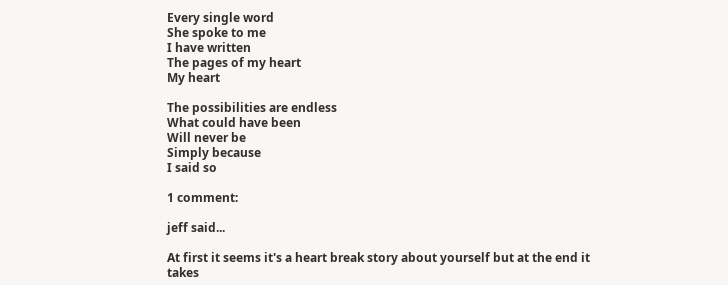Every single word
She spoke to me
I have written
The pages of my heart
My heart

The possibilities are endless
What could have been
Will never be
Simply because
I said so

1 comment:

jeff said...

At first it seems it's a heart break story about yourself but at the end it takes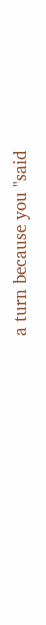a turn because you "said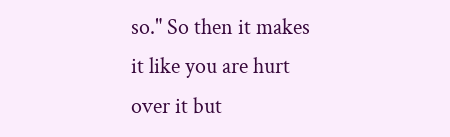so." So then it makes it like you are hurt over it but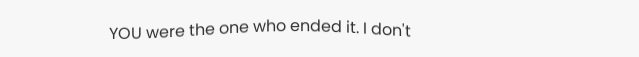YOU were the one who ended it. I don't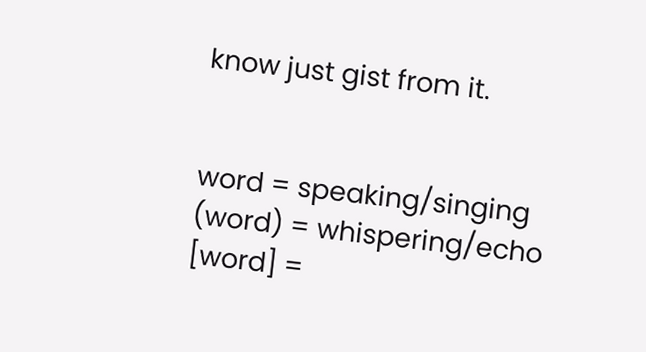know just gist from it.


word = speaking/singing
(word) = whispering/echo
[word] =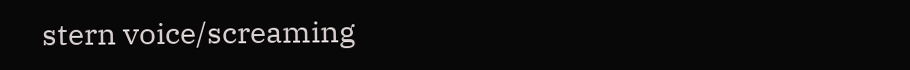stern voice/screaming